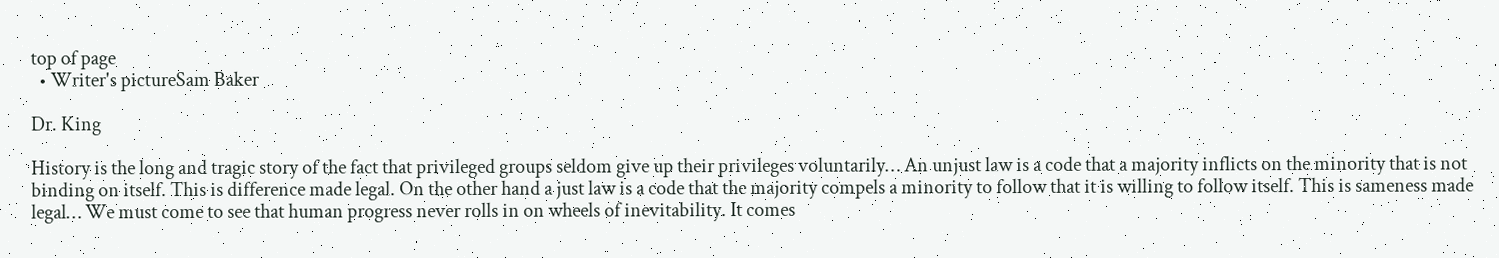top of page
  • Writer's pictureSam Baker

Dr. King

History is the long and tragic story of the fact that privileged groups seldom give up their privileges voluntarily… An unjust law is a code that a majority inflicts on the minority that is not binding on itself. This is difference made legal. On the other hand a just law is a code that the majority compels a minority to follow that it is willing to follow itself. This is sameness made legal… We must come to see that human progress never rolls in on wheels of inevitability. It comes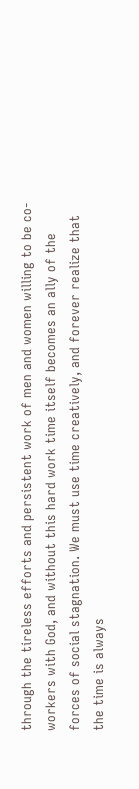through the tireless efforts and persistent work of men and women willing to be co-workers with God, and without this hard work time itself becomes an ally of the forces of social stagnation. We must use time creatively, and forever realize that the time is always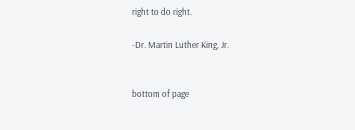right to do right.

-Dr. Martin Luther King, Jr.


bottom of page